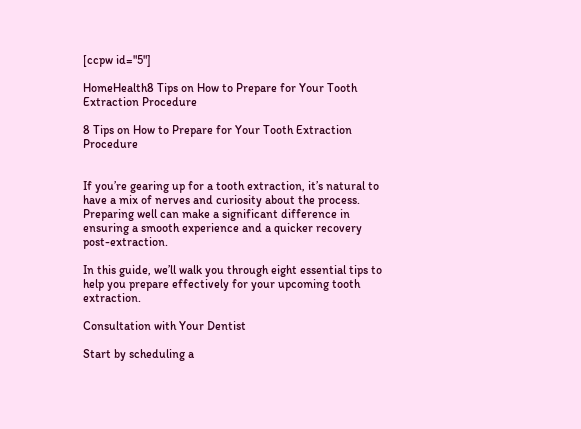[ccpw id="5"]

HomeHealth8 Tips on How to Prepare for Your Tooth Extraction Procedure

8 Tips on How to Prepare for Your Tooth Extraction Procedure


If you’re gearing up for a tooth extraction, it’s natural to have a mix of nerves and curiosity about the process. Preparing well can make a significant difference in ensuring a smooth experience and a quicker recovery post-extraction.

In this guide, we’ll walk you through eight essential tips to help you prepare effectively for your upcoming tooth extraction.

Consultation with Your Dentist

Start by scheduling a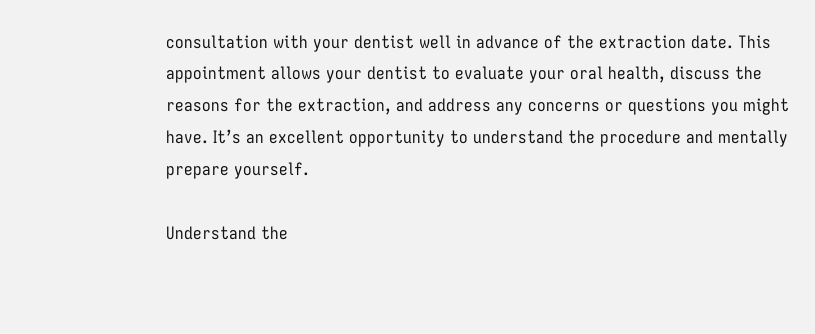consultation with your dentist well in advance of the extraction date. This appointment allows your dentist to evaluate your oral health, discuss the reasons for the extraction, and address any concerns or questions you might have. It’s an excellent opportunity to understand the procedure and mentally prepare yourself.

Understand the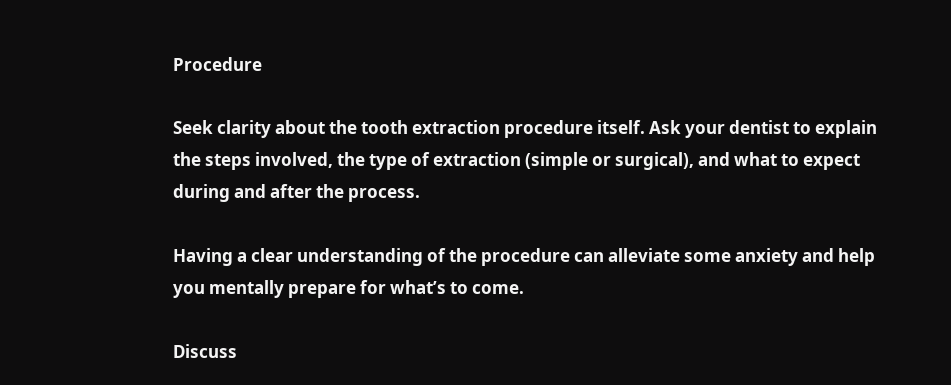Procedure

Seek clarity about the tooth extraction procedure itself. Ask your dentist to explain the steps involved, the type of extraction (simple or surgical), and what to expect during and after the process.

Having a clear understanding of the procedure can alleviate some anxiety and help you mentally prepare for what’s to come.

Discuss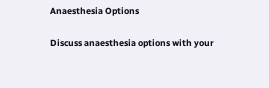Anaesthesia Options

Discuss anaesthesia options with your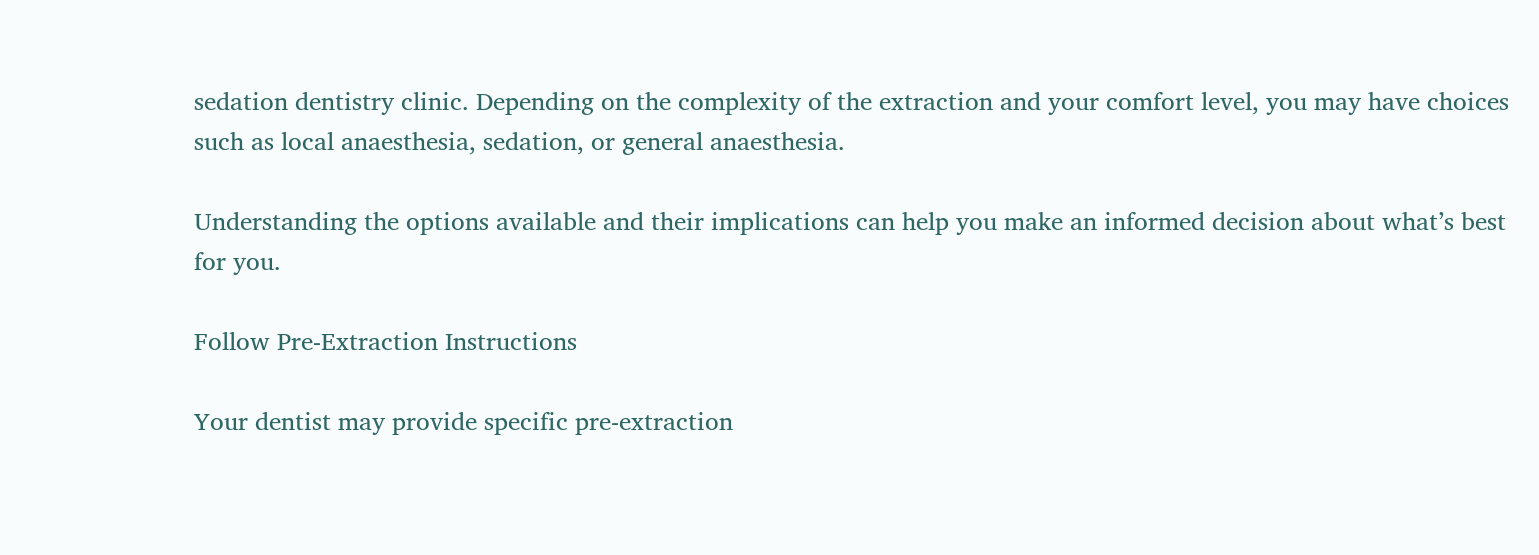sedation dentistry clinic. Depending on the complexity of the extraction and your comfort level, you may have choices such as local anaesthesia, sedation, or general anaesthesia.

Understanding the options available and their implications can help you make an informed decision about what’s best for you.

Follow Pre-Extraction Instructions

Your dentist may provide specific pre-extraction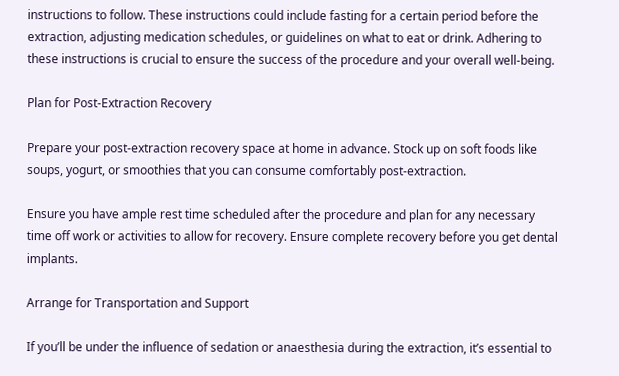instructions to follow. These instructions could include fasting for a certain period before the extraction, adjusting medication schedules, or guidelines on what to eat or drink. Adhering to these instructions is crucial to ensure the success of the procedure and your overall well-being.

Plan for Post-Extraction Recovery

Prepare your post-extraction recovery space at home in advance. Stock up on soft foods like soups, yogurt, or smoothies that you can consume comfortably post-extraction.

Ensure you have ample rest time scheduled after the procedure and plan for any necessary time off work or activities to allow for recovery. Ensure complete recovery before you get dental implants.

Arrange for Transportation and Support

If you’ll be under the influence of sedation or anaesthesia during the extraction, it’s essential to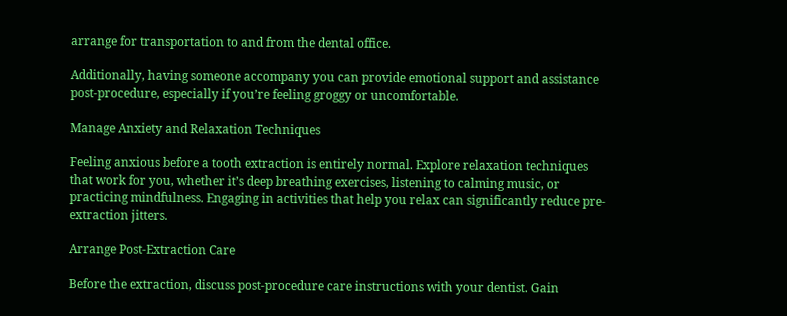arrange for transportation to and from the dental office.

Additionally, having someone accompany you can provide emotional support and assistance post-procedure, especially if you’re feeling groggy or uncomfortable.

Manage Anxiety and Relaxation Techniques

Feeling anxious before a tooth extraction is entirely normal. Explore relaxation techniques that work for you, whether it’s deep breathing exercises, listening to calming music, or practicing mindfulness. Engaging in activities that help you relax can significantly reduce pre-extraction jitters.

Arrange Post-Extraction Care

Before the extraction, discuss post-procedure care instructions with your dentist. Gain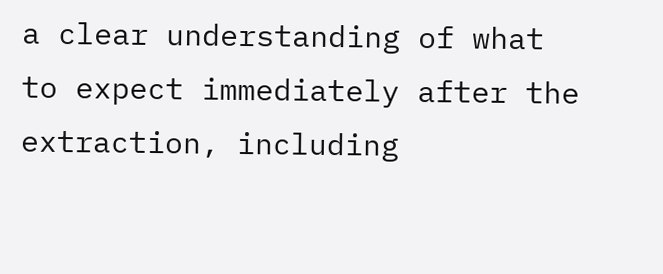a clear understanding of what to expect immediately after the extraction, including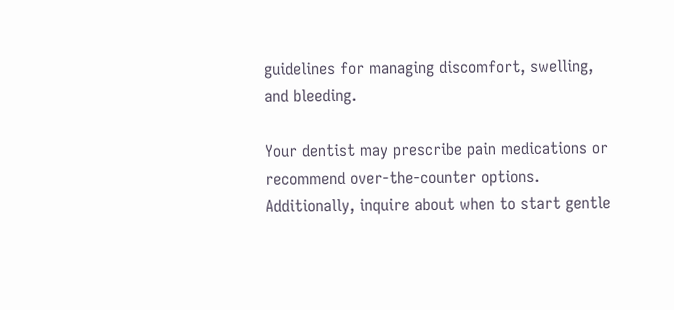guidelines for managing discomfort, swelling, and bleeding.

Your dentist may prescribe pain medications or recommend over-the-counter options. Additionally, inquire about when to start gentle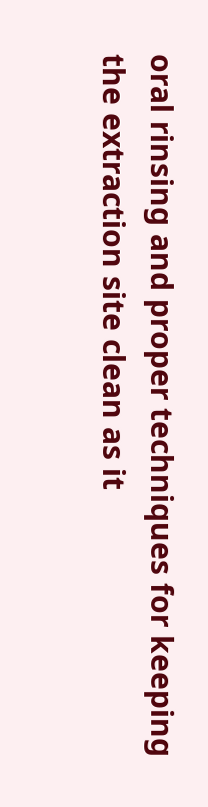oral rinsing and proper techniques for keeping the extraction site clean as it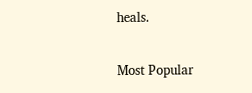heals.

Most Popular